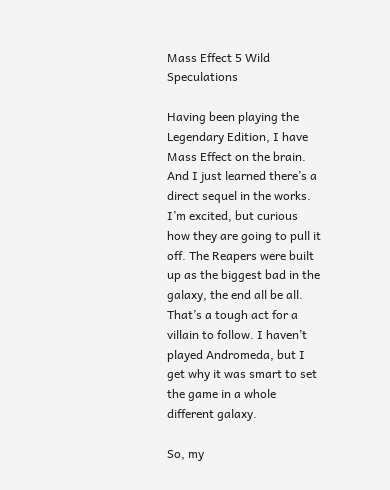Mass Effect 5 Wild Speculations

Having been playing the Legendary Edition, I have Mass Effect on the brain. And I just learned there’s a direct sequel in the works. I’m excited, but curious how they are going to pull it off. The Reapers were built up as the biggest bad in the galaxy, the end all be all.
That’s a tough act for a villain to follow. I haven’t played Andromeda, but I get why it was smart to set the game in a whole different galaxy.

So, my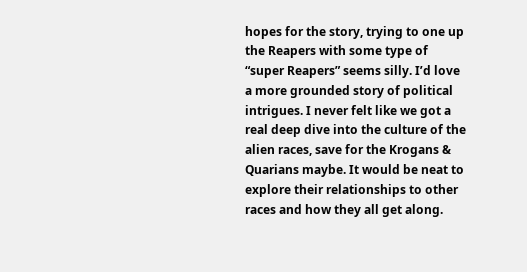hopes for the story, trying to one up the Reapers with some type of “super Reapers” seems silly. I’d love a more grounded story of political intrigues. I never felt like we got a real deep dive into the culture of the alien races, save for the Krogans & Quarians maybe. It would be neat to explore their relationships to other races and how they all get along.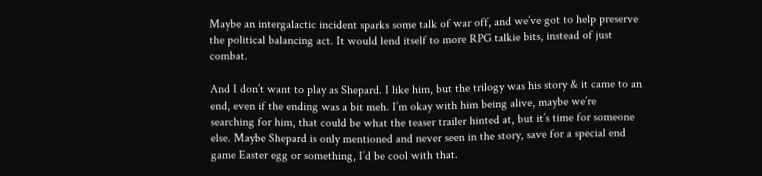Maybe an intergalactic incident sparks some talk of war off, and we’ve got to help preserve the political balancing act. It would lend itself to more RPG talkie bits, instead of just combat.

And I don’t want to play as Shepard. I like him, but the trilogy was his story & it came to an end, even if the ending was a bit meh. I’m okay with him being alive, maybe we’re searching for him, that could be what the teaser trailer hinted at, but it’s time for someone else. Maybe Shepard is only mentioned and never seen in the story, save for a special end game Easter egg or something, I’d be cool with that.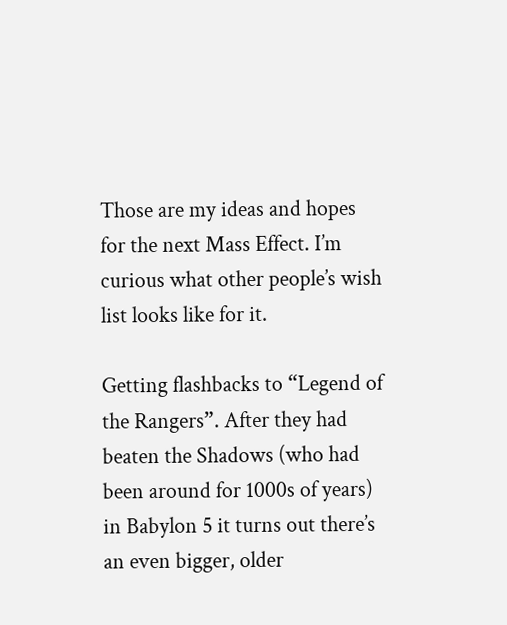Those are my ideas and hopes for the next Mass Effect. I’m curious what other people’s wish list looks like for it.

Getting flashbacks to “Legend of the Rangers”. After they had beaten the Shadows (who had been around for 1000s of years) in Babylon 5 it turns out there’s an even bigger, older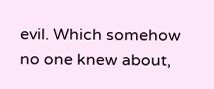evil. Which somehow no one knew about,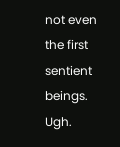not even the first sentient beings. Ugh.